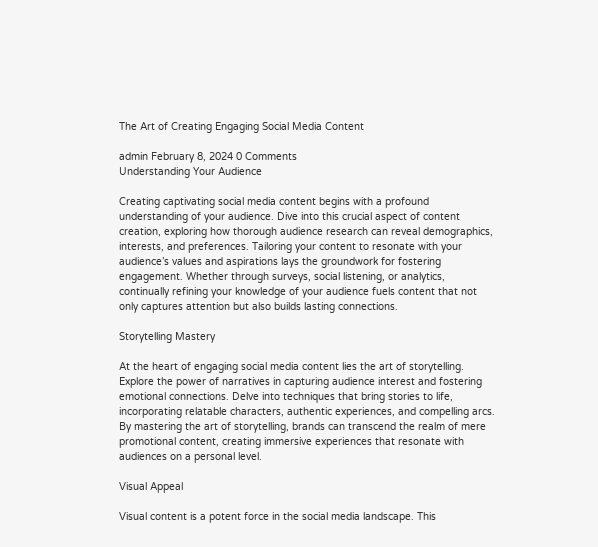The Art of Creating Engaging Social Media Content

admin February 8, 2024 0 Comments
Understanding Your Audience

Creating captivating social media content begins with a profound understanding of your audience. Dive into this crucial aspect of content creation, exploring how thorough audience research can reveal demographics, interests, and preferences. Tailoring your content to resonate with your audience’s values and aspirations lays the groundwork for fostering engagement. Whether through surveys, social listening, or analytics, continually refining your knowledge of your audience fuels content that not only captures attention but also builds lasting connections.

Storytelling Mastery

At the heart of engaging social media content lies the art of storytelling. Explore the power of narratives in capturing audience interest and fostering emotional connections. Delve into techniques that bring stories to life, incorporating relatable characters, authentic experiences, and compelling arcs. By mastering the art of storytelling, brands can transcend the realm of mere promotional content, creating immersive experiences that resonate with audiences on a personal level.

Visual Appeal

Visual content is a potent force in the social media landscape. This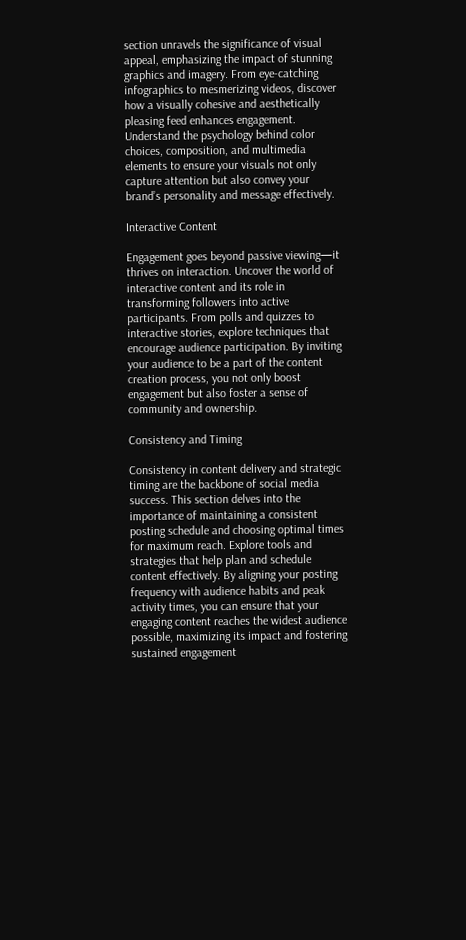section unravels the significance of visual appeal, emphasizing the impact of stunning graphics and imagery. From eye-catching infographics to mesmerizing videos, discover how a visually cohesive and aesthetically pleasing feed enhances engagement. Understand the psychology behind color choices, composition, and multimedia elements to ensure your visuals not only capture attention but also convey your brand’s personality and message effectively.

Interactive Content

Engagement goes beyond passive viewing—it thrives on interaction. Uncover the world of interactive content and its role in transforming followers into active participants. From polls and quizzes to interactive stories, explore techniques that encourage audience participation. By inviting your audience to be a part of the content creation process, you not only boost engagement but also foster a sense of community and ownership.

Consistency and Timing

Consistency in content delivery and strategic timing are the backbone of social media success. This section delves into the importance of maintaining a consistent posting schedule and choosing optimal times for maximum reach. Explore tools and strategies that help plan and schedule content effectively. By aligning your posting frequency with audience habits and peak activity times, you can ensure that your engaging content reaches the widest audience possible, maximizing its impact and fostering sustained engagement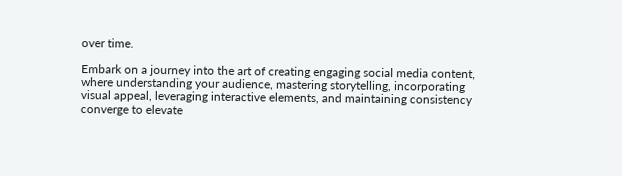over time.

Embark on a journey into the art of creating engaging social media content, where understanding your audience, mastering storytelling, incorporating visual appeal, leveraging interactive elements, and maintaining consistency converge to elevate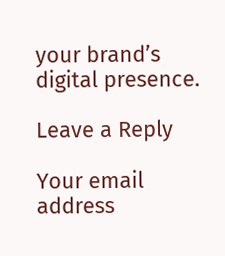your brand’s digital presence.

Leave a Reply

Your email address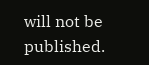will not be published.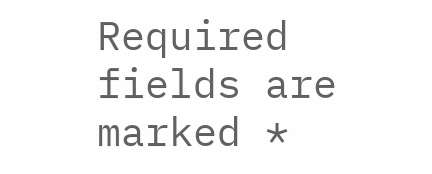Required fields are marked *